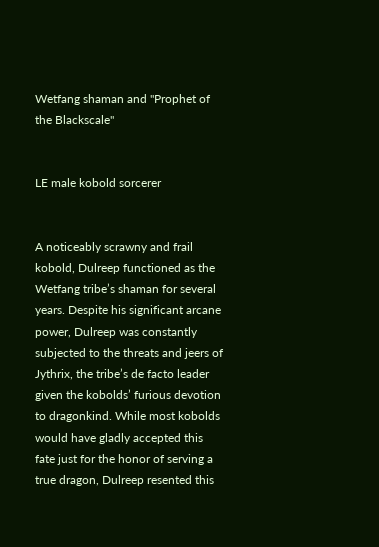Wetfang shaman and "Prophet of the Blackscale"


LE male kobold sorcerer


A noticeably scrawny and frail kobold, Dulreep functioned as the Wetfang tribe’s shaman for several years. Despite his significant arcane power, Dulreep was constantly subjected to the threats and jeers of Jythrix, the tribe’s de facto leader given the kobolds’ furious devotion to dragonkind. While most kobolds would have gladly accepted this fate just for the honor of serving a true dragon, Dulreep resented this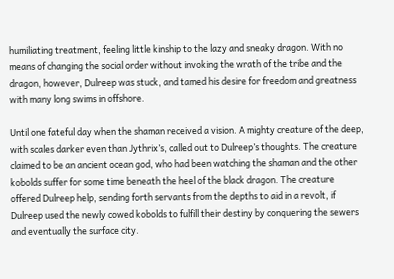humiliating treatment, feeling little kinship to the lazy and sneaky dragon. With no means of changing the social order without invoking the wrath of the tribe and the dragon, however, Dulreep was stuck, and tamed his desire for freedom and greatness with many long swims in offshore.

Until one fateful day when the shaman received a vision. A mighty creature of the deep, with scales darker even than Jythrix’s, called out to Dulreep’s thoughts. The creature claimed to be an ancient ocean god, who had been watching the shaman and the other kobolds suffer for some time beneath the heel of the black dragon. The creature offered Dulreep help, sending forth servants from the depths to aid in a revolt, if Dulreep used the newly cowed kobolds to fulfill their destiny by conquering the sewers and eventually the surface city.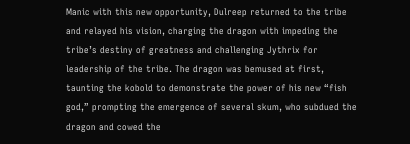Manic with this new opportunity, Dulreep returned to the tribe and relayed his vision, charging the dragon with impeding the tribe’s destiny of greatness and challenging Jythrix for leadership of the tribe. The dragon was bemused at first, taunting the kobold to demonstrate the power of his new “fish god,” prompting the emergence of several skum, who subdued the dragon and cowed the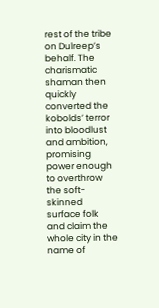rest of the tribe on Dulreep’s behalf. The charismatic shaman then quickly converted the kobolds’ terror into bloodlust and ambition, promising power enough to overthrow the soft-skinned surface folk and claim the whole city in the name of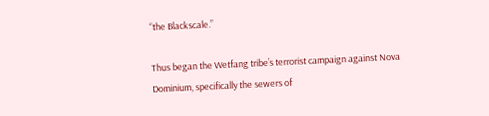“the Blackscale.”

Thus began the Wetfang tribe’s terrorist campaign against Nova Dominium, specifically the sewers of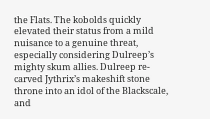the Flats. The kobolds quickly elevated their status from a mild nuisance to a genuine threat, especially considering Dulreep’s mighty skum allies. Dulreep re-carved Jythrix’s makeshift stone throne into an idol of the Blackscale, and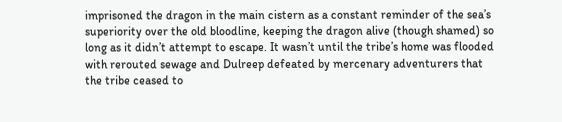imprisoned the dragon in the main cistern as a constant reminder of the sea’s superiority over the old bloodline, keeping the dragon alive (though shamed) so long as it didn’t attempt to escape. It wasn’t until the tribe’s home was flooded with rerouted sewage and Dulreep defeated by mercenary adventurers that the tribe ceased to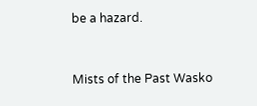be a hazard.


Mists of the Past Wasko